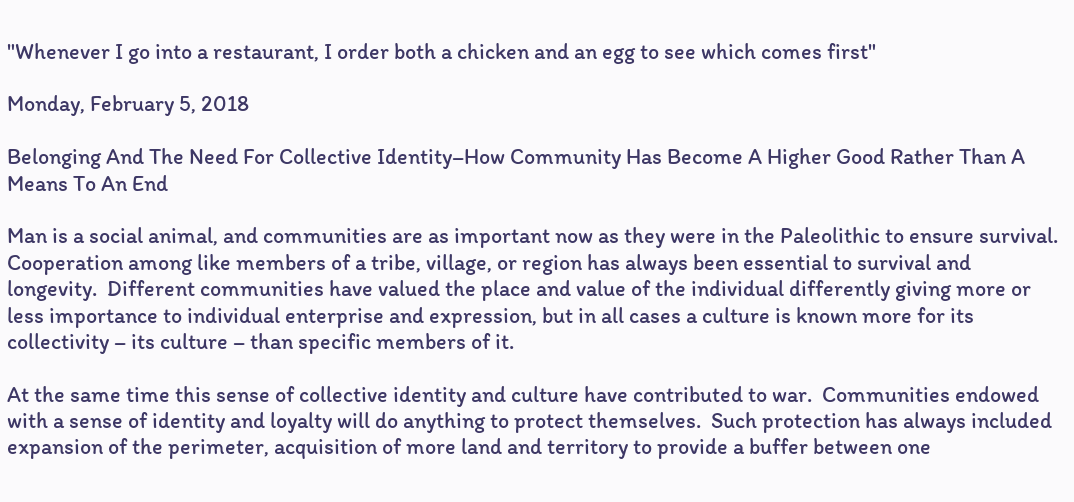"Whenever I go into a restaurant, I order both a chicken and an egg to see which comes first"

Monday, February 5, 2018

Belonging And The Need For Collective Identity–How Community Has Become A Higher Good Rather Than A Means To An End

Man is a social animal, and communities are as important now as they were in the Paleolithic to ensure survival.  Cooperation among like members of a tribe, village, or region has always been essential to survival and longevity.  Different communities have valued the place and value of the individual differently giving more or less importance to individual enterprise and expression, but in all cases a culture is known more for its collectivity – its culture – than specific members of it.

At the same time this sense of collective identity and culture have contributed to war.  Communities endowed with a sense of identity and loyalty will do anything to protect themselves.  Such protection has always included expansion of the perimeter, acquisition of more land and territory to provide a buffer between one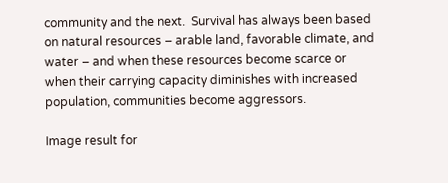community and the next.  Survival has always been based on natural resources – arable land, favorable climate, and water – and when these resources become scarce or when their carrying capacity diminishes with increased population, communities become aggressors.

Image result for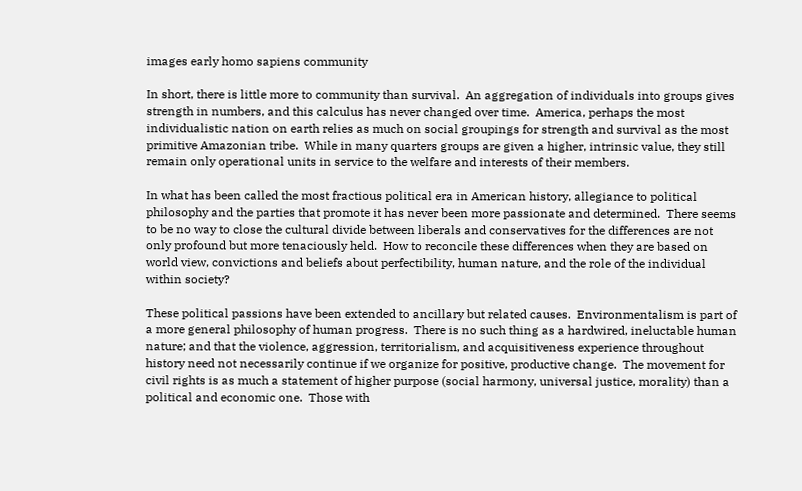images early homo sapiens community

In short, there is little more to community than survival.  An aggregation of individuals into groups gives strength in numbers, and this calculus has never changed over time.  America, perhaps the most individualistic nation on earth relies as much on social groupings for strength and survival as the most primitive Amazonian tribe.  While in many quarters groups are given a higher, intrinsic value, they still remain only operational units in service to the welfare and interests of their members.

In what has been called the most fractious political era in American history, allegiance to political philosophy and the parties that promote it has never been more passionate and determined.  There seems to be no way to close the cultural divide between liberals and conservatives for the differences are not only profound but more tenaciously held.  How to reconcile these differences when they are based on world view, convictions and beliefs about perfectibility, human nature, and the role of the individual within society?

These political passions have been extended to ancillary but related causes.  Environmentalism is part of a more general philosophy of human progress.  There is no such thing as a hardwired, ineluctable human nature; and that the violence, aggression, territorialism, and acquisitiveness experience throughout history need not necessarily continue if we organize for positive, productive change.  The movement for civil rights is as much a statement of higher purpose (social harmony, universal justice, morality) than a political and economic one.  Those with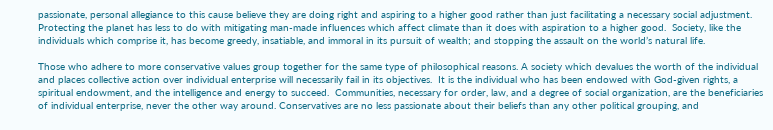passionate, personal allegiance to this cause believe they are doing right and aspiring to a higher good rather than just facilitating a necessary social adjustment.  Protecting the planet has less to do with mitigating man-made influences which affect climate than it does with aspiration to a higher good.  Society, like the individuals which comprise it, has become greedy, insatiable, and immoral in its pursuit of wealth; and stopping the assault on the world’s natural life.

Those who adhere to more conservative values group together for the same type of philosophical reasons. A society which devalues the worth of the individual and places collective action over individual enterprise will necessarily fail in its objectives.  It is the individual who has been endowed with God-given rights, a spiritual endowment, and the intelligence and energy to succeed.  Communities, necessary for order, law, and a degree of social organization, are the beneficiaries of individual enterprise, never the other way around. Conservatives are no less passionate about their beliefs than any other political grouping, and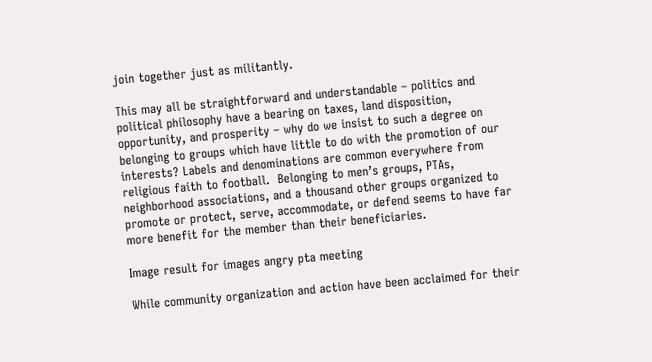join together just as militantly.

This may all be straightforward and understandable – politics and political philosophy have a bearing on taxes, land disposition, opportunity, and prosperity – why do we insist to such a degree on belonging to groups which have little to do with the promotion of our interests? Labels and denominations are common everywhere from religious faith to football.  Belonging to men’s groups, PTAs, neighborhood associations, and a thousand other groups organized to promote or protect, serve, accommodate, or defend seems to have far more benefit for the member than their beneficiaries.

Image result for images angry pta meeting

While community organization and action have been acclaimed for their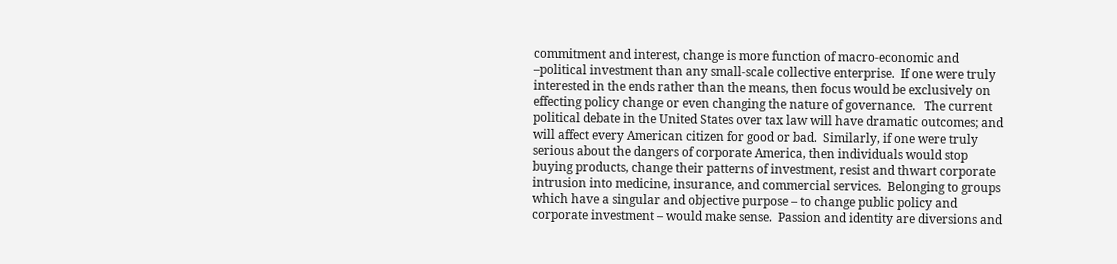commitment and interest, change is more function of macro-economic and –political investment than any small-scale collective enterprise.  If one were truly interested in the ends rather than the means, then focus would be exclusively on effecting policy change or even changing the nature of governance.   The current political debate in the United States over tax law will have dramatic outcomes; and will affect every American citizen for good or bad.  Similarly, if one were truly serious about the dangers of corporate America, then individuals would stop buying products, change their patterns of investment, resist and thwart corporate intrusion into medicine, insurance, and commercial services.  Belonging to groups which have a singular and objective purpose – to change public policy and corporate investment – would make sense.  Passion and identity are diversions and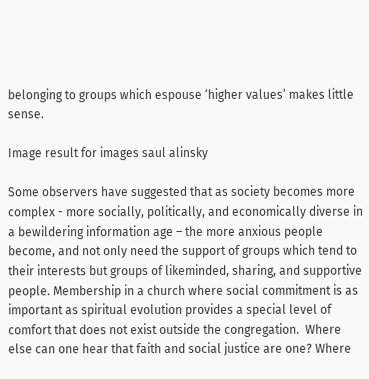belonging to groups which espouse ‘higher values’ makes little sense.

Image result for images saul alinsky

Some observers have suggested that as society becomes more complex - more socially, politically, and economically diverse in a bewildering information age – the more anxious people become, and not only need the support of groups which tend to their interests but groups of likeminded, sharing, and supportive people. Membership in a church where social commitment is as important as spiritual evolution provides a special level of comfort that does not exist outside the congregation.  Where else can one hear that faith and social justice are one? Where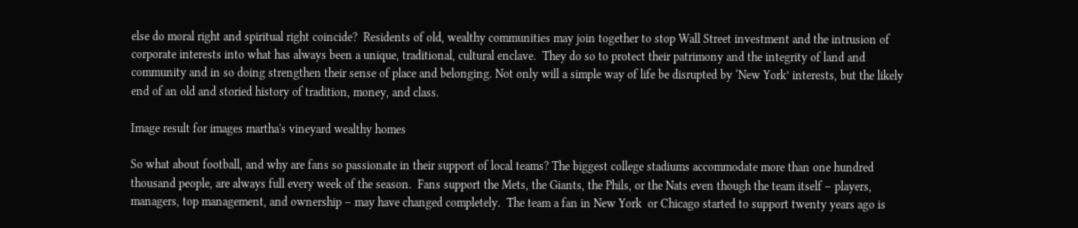else do moral right and spiritual right coincide?  Residents of old, wealthy communities may join together to stop Wall Street investment and the intrusion of corporate interests into what has always been a unique, traditional, cultural enclave.  They do so to protect their patrimony and the integrity of land and community and in so doing strengthen their sense of place and belonging. Not only will a simple way of life be disrupted by ‘New York’ interests, but the likely end of an old and storied history of tradition, money, and class.

Image result for images martha's vineyard wealthy homes

So what about football, and why are fans so passionate in their support of local teams? The biggest college stadiums accommodate more than one hundred thousand people, are always full every week of the season.  Fans support the Mets, the Giants, the Phils, or the Nats even though the team itself – players, managers, top management, and ownership – may have changed completely.  The team a fan in New York  or Chicago started to support twenty years ago is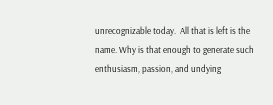unrecognizable today.  All that is left is the name. Why is that enough to generate such enthusiasm, passion, and undying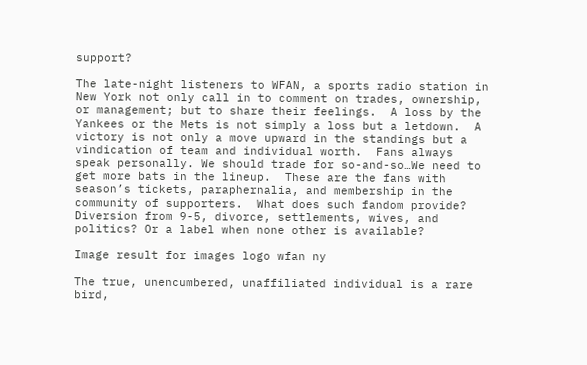support?

The late-night listeners to WFAN, a sports radio station in New York not only call in to comment on trades, ownership, or management; but to share their feelings.  A loss by the Yankees or the Mets is not simply a loss but a letdown.  A victory is not only a move upward in the standings but a vindication of team and individual worth.  Fans always speak personally. We should trade for so-and-so…We need to get more bats in the lineup.  These are the fans with season’s tickets, paraphernalia, and membership in the community of supporters.  What does such fandom provide?  Diversion from 9-5, divorce, settlements, wives, and politics? Or a label when none other is available?

Image result for images logo wfan ny

The true, unencumbered, unaffiliated individual is a rare bird,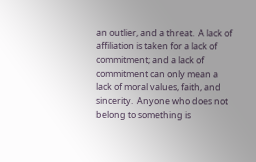an outlier, and a threat.  A lack of affiliation is taken for a lack of commitment; and a lack of commitment can only mean a lack of moral values, faith, and sincerity.  Anyone who does not belong to something is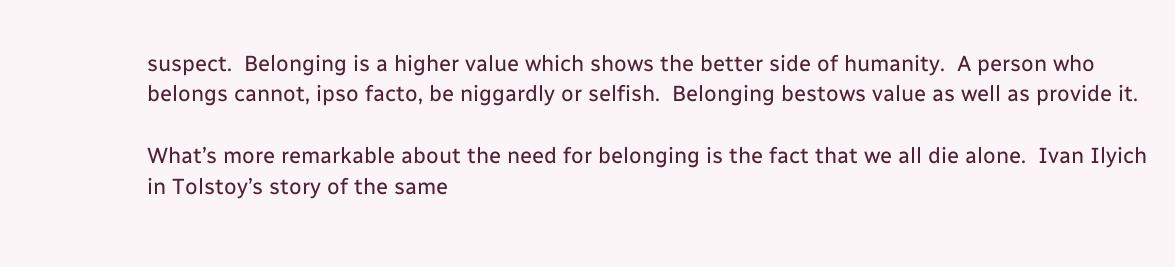suspect.  Belonging is a higher value which shows the better side of humanity.  A person who belongs cannot, ipso facto, be niggardly or selfish.  Belonging bestows value as well as provide it.

What’s more remarkable about the need for belonging is the fact that we all die alone.  Ivan Ilyich in Tolstoy’s story of the same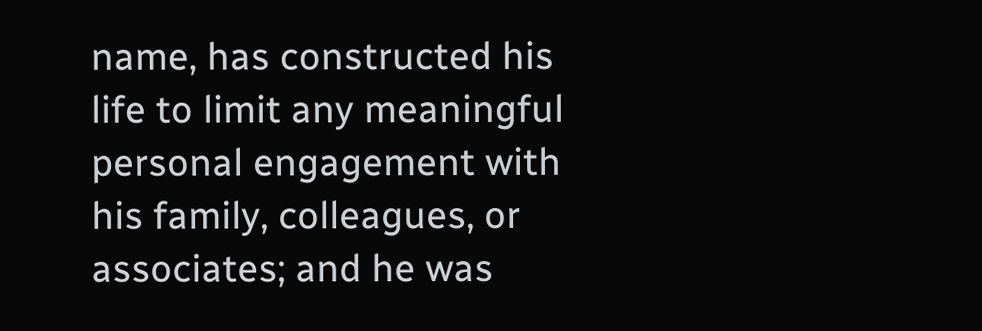name, has constructed his life to limit any meaningful personal engagement with his family, colleagues, or associates; and he was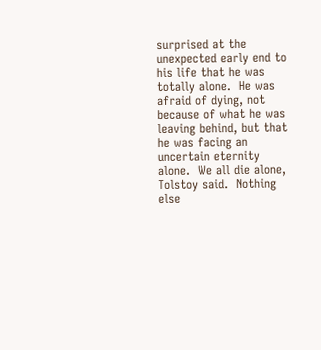surprised at the unexpected early end to his life that he was totally alone.  He was afraid of dying, not because of what he was leaving behind, but that he was facing an uncertain eternity alone.  We all die alone, Tolstoy said.  Nothing else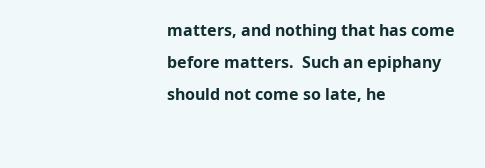matters, and nothing that has come before matters.  Such an epiphany should not come so late, he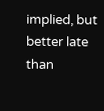implied, but better late than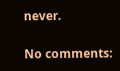never.

No comments: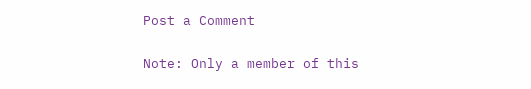Post a Comment

Note: Only a member of this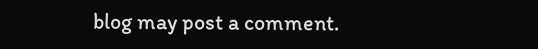blog may post a comment.